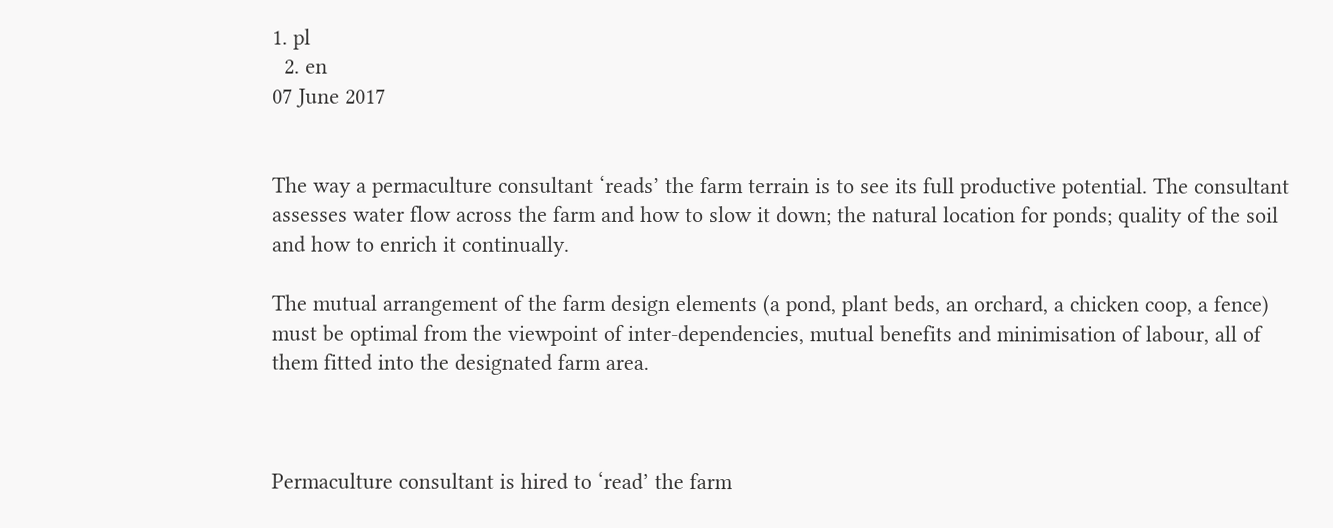1. pl
  2. en
07 June 2017


The way a permaculture consultant ‘reads’ the farm terrain is to see its full productive potential. The consultant assesses water flow across the farm and how to slow it down; the natural location for ponds; quality of the soil and how to enrich it continually.

The mutual arrangement of the farm design elements (a pond, plant beds, an orchard, a chicken coop, a fence) must be optimal from the viewpoint of inter-dependencies, mutual benefits and minimisation of labour, all of them fitted into the designated farm area.



Permaculture consultant is hired to ‘read’ the farm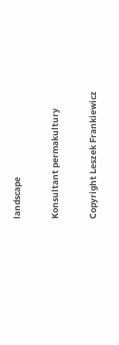landscape

Konsultant permakultury

Copyright Leszek Frankiewicz